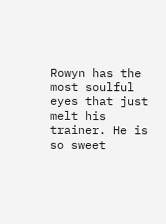Rowyn has the most soulful eyes that just melt his trainer. He is so sweet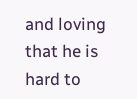and loving that he is hard to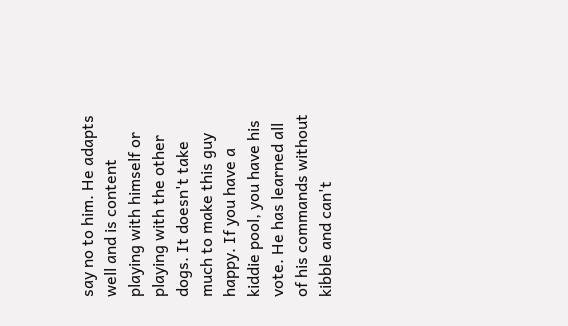say no to him. He adapts well and is content playing with himself or playing with the other dogs. It doesn't take much to make this guy happy. If you have a kiddie pool, you have his vote. He has learned all of his commands without kibble and can't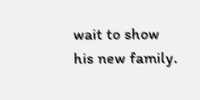wait to show his new family.